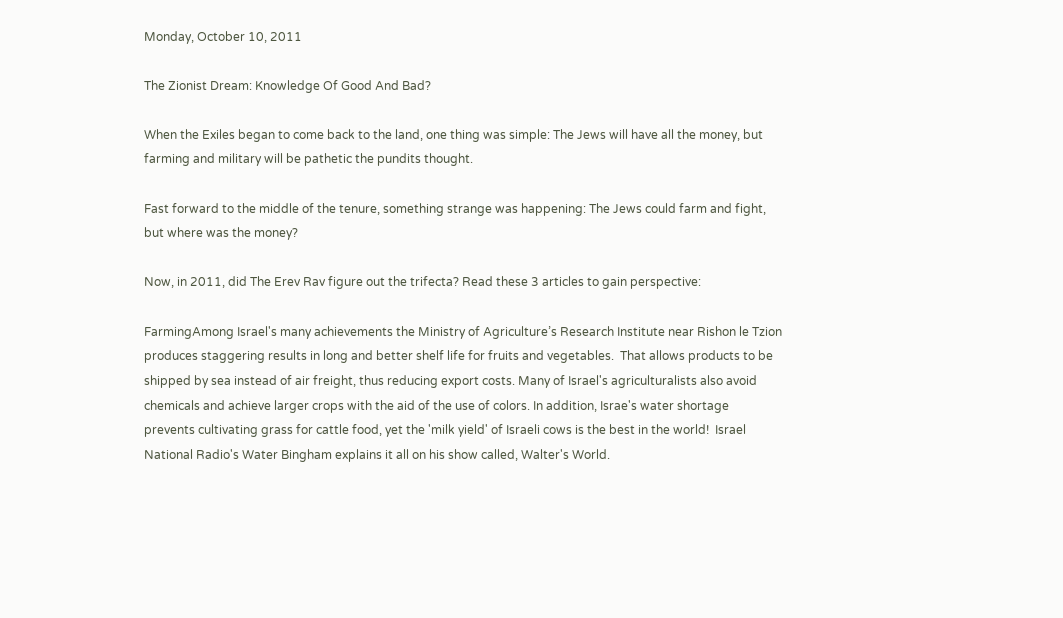Monday, October 10, 2011

The Zionist Dream: Knowledge Of Good And Bad?

When the Exiles began to come back to the land, one thing was simple: The Jews will have all the money, but farming and military will be pathetic the pundits thought.

Fast forward to the middle of the tenure, something strange was happening: The Jews could farm and fight, but where was the money?

Now, in 2011, did The Erev Rav figure out the trifecta? Read these 3 articles to gain perspective:

FarmingAmong Israel's many achievements the Ministry of Agriculture’s Research Institute near Rishon le Tzion produces staggering results in long and better shelf life for fruits and vegetables.  That allows products to be shipped by sea instead of air freight, thus reducing export costs. Many of Israel's agriculturalists also avoid chemicals and achieve larger crops with the aid of the use of colors. In addition, Israe's water shortage prevents cultivating grass for cattle food, yet the 'milk yield' of Israeli cows is the best in the world!  Israel National Radio's Water Bingham explains it all on his show called, Walter's World.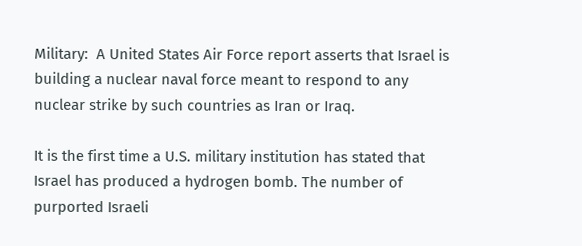Military:  A United States Air Force report asserts that Israel is building a nuclear naval force meant to respond to any nuclear strike by such countries as Iran or Iraq.

It is the first time a U.S. military institution has stated that Israel has produced a hydrogen bomb. The number of purported Israeli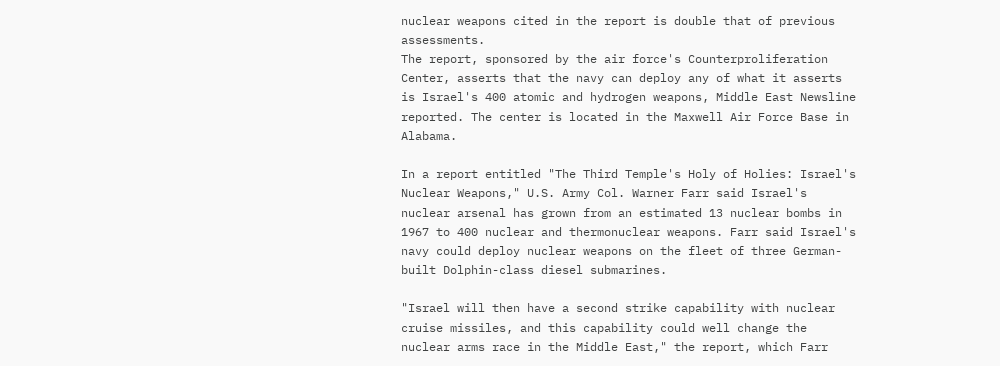nuclear weapons cited in the report is double that of previous assessments.
The report, sponsored by the air force's Counterproliferation Center, asserts that the navy can deploy any of what it asserts is Israel's 400 atomic and hydrogen weapons, Middle East Newsline reported. The center is located in the Maxwell Air Force Base in Alabama.

In a report entitled "The Third Temple's Holy of Holies: Israel's Nuclear Weapons," U.S. Army Col. Warner Farr said Israel's nuclear arsenal has grown from an estimated 13 nuclear bombs in 1967 to 400 nuclear and thermonuclear weapons. Farr said Israel's navy could deploy nuclear weapons on the fleet of three German-built Dolphin-class diesel submarines.

"Israel will then have a second strike capability with nuclear cruise missiles, and this capability could well change the nuclear arms race in the Middle East," the report, which Farr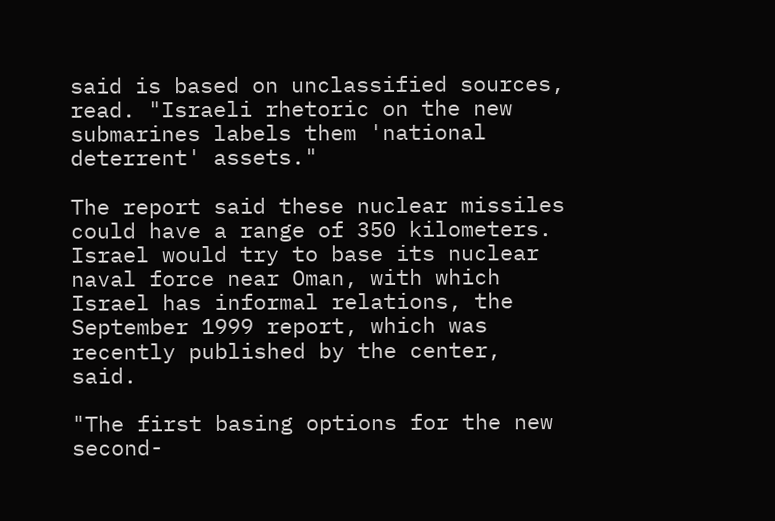said is based on unclassified sources, read. "Israeli rhetoric on the new submarines labels them 'national deterrent' assets."

The report said these nuclear missiles could have a range of 350 kilometers. Israel would try to base its nuclear naval force near Oman, with which Israel has informal relations, the September 1999 report, which was recently published by the center, said.

"The first basing options for the new second-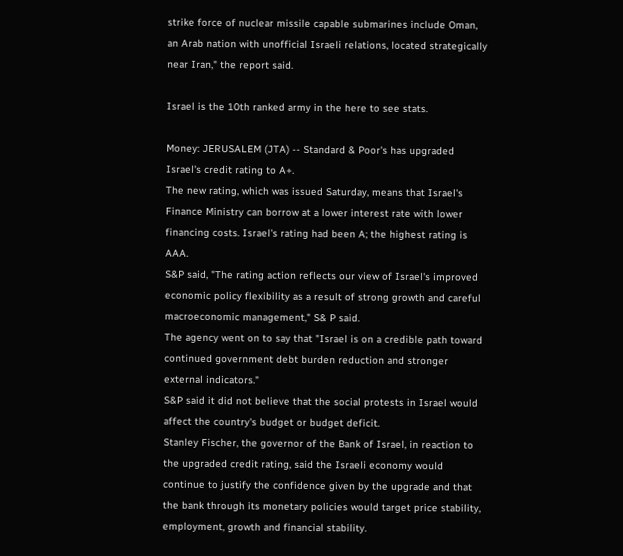strike force of nuclear missile capable submarines include Oman, an Arab nation with unofficial Israeli relations, located strategically near Iran," the report said.

Israel is the 10th ranked army in the here to see stats.

Money: JERUSALEM (JTA) -- Standard & Poor's has upgraded Israel's credit rating to A+.
The new rating, which was issued Saturday, means that Israel's Finance Ministry can borrow at a lower interest rate with lower financing costs. Israel's rating had been A; the highest rating is AAA.
S&P said, "The rating action reflects our view of Israel's improved economic policy flexibility as a result of strong growth and careful macroeconomic management," S& P said.
The agency went on to say that "Israel is on a credible path toward continued government debt burden reduction and stronger external indicators."
S&P said it did not believe that the social protests in Israel would affect the country's budget or budget deficit.
Stanley Fischer, the governor of the Bank of Israel, in reaction to the upgraded credit rating, said the Israeli economy would continue to justify the confidence given by the upgrade and that the bank through its monetary policies would target price stability, employment, growth and financial stability.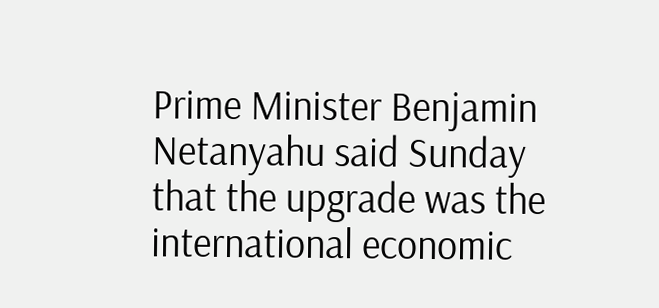Prime Minister Benjamin Netanyahu said Sunday that the upgrade was the international economic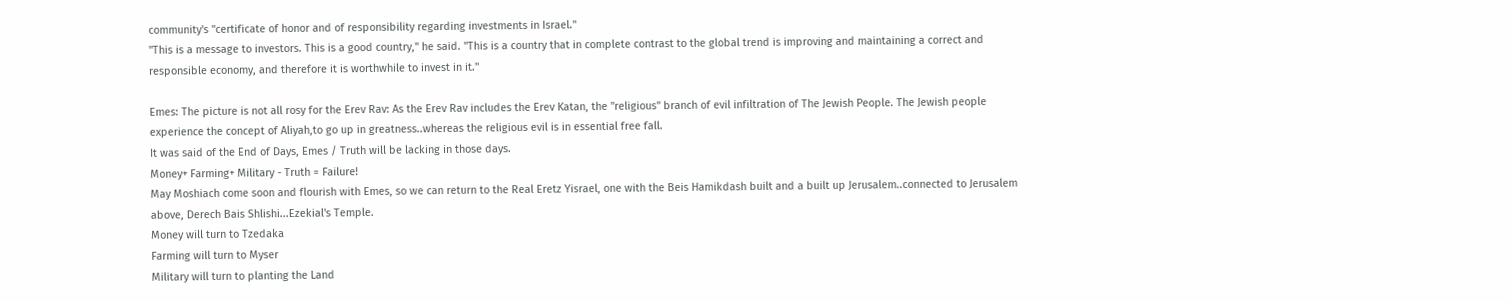community's "certificate of honor and of responsibility regarding investments in Israel."
"This is a message to investors. This is a good country," he said. "This is a country that in complete contrast to the global trend is improving and maintaining a correct and responsible economy, and therefore it is worthwhile to invest in it."

Emes: The picture is not all rosy for the Erev Rav: As the Erev Rav includes the Erev Katan, the "religious" branch of evil infiltration of The Jewish People. The Jewish people experience the concept of Aliyah,to go up in greatness..whereas the religious evil is in essential free fall.
It was said of the End of Days, Emes / Truth will be lacking in those days.
Money+ Farming+ Military - Truth = Failure!
May Moshiach come soon and flourish with Emes, so we can return to the Real Eretz Yisrael, one with the Beis Hamikdash built and a built up Jerusalem..connected to Jerusalem above, Derech Bais Shlishi...Ezekial's Temple.
Money will turn to Tzedaka
Farming will turn to Myser
Military will turn to planting the Land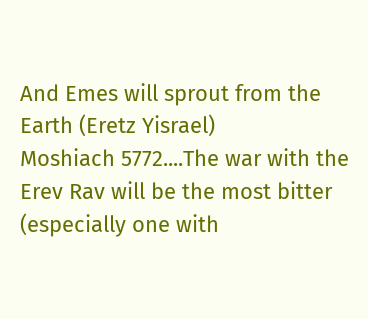And Emes will sprout from the Earth (Eretz Yisrael)
Moshiach 5772....The war with the Erev Rav will be the most bitter (especially one with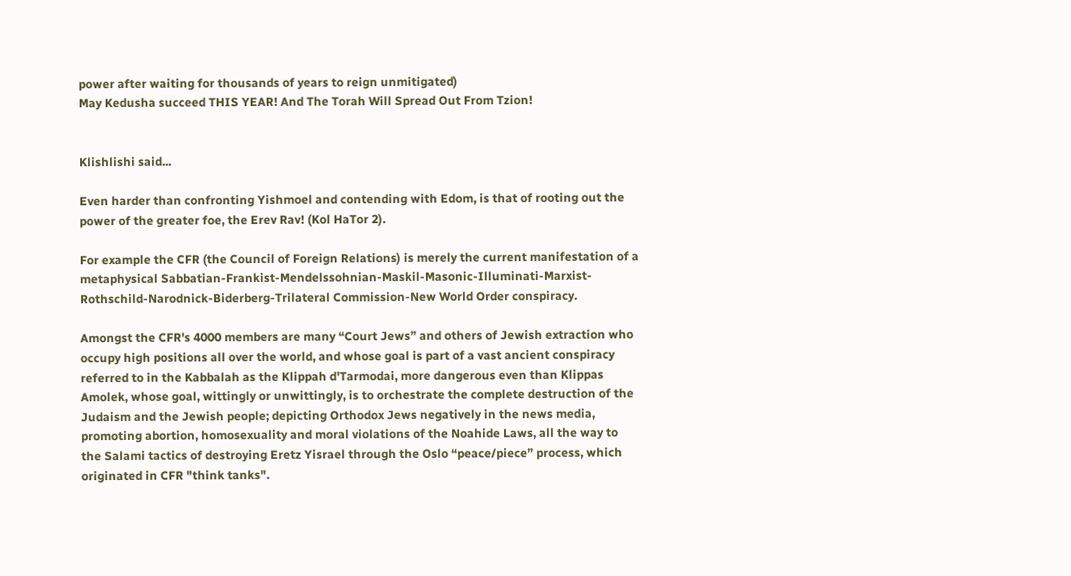power after waiting for thousands of years to reign unmitigated)
May Kedusha succeed THIS YEAR! And The Torah Will Spread Out From Tzion!


Klishlishi said...

Even harder than confronting Yishmoel and contending with Edom, is that of rooting out the power of the greater foe, the Erev Rav! (Kol HaTor 2).

For example the CFR (the Council of Foreign Relations) is merely the current manifestation of a metaphysical Sabbatian-Frankist-Mendelssohnian-Maskil-Masonic-Illuminati-Marxist-Rothschild-Narodnick-Biderberg-Trilateral Commission-New World Order conspiracy.

Amongst the CFR's 4000 members are many “Court Jews” and others of Jewish extraction who occupy high positions all over the world, and whose goal is part of a vast ancient conspiracy referred to in the Kabbalah as the Klippah d'Tarmodai, more dangerous even than Klippas Amolek, whose goal, wittingly or unwittingly, is to orchestrate the complete destruction of the Judaism and the Jewish people; depicting Orthodox Jews negatively in the news media, promoting abortion, homosexuality and moral violations of the Noahide Laws, all the way to the Salami tactics of destroying Eretz Yisrael through the Oslo “peace/piece” process, which originated in CFR "think tanks".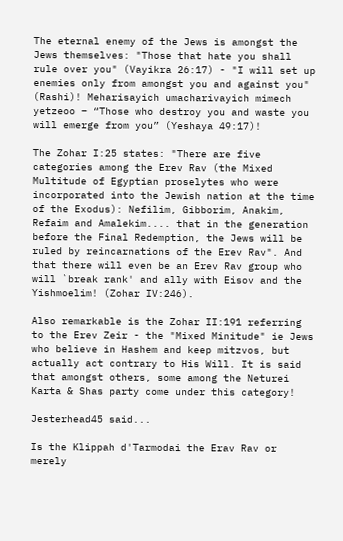The eternal enemy of the Jews is amongst the Jews themselves: "Those that hate you shall rule over you" (Vayikra 26:17) - "I will set up enemies only from amongst you and against you" (Rashi)! Meharisayich umacharivayich mimech yetzeoo – “Those who destroy you and waste you will emerge from you” (Yeshaya 49:17)!

The Zohar I:25 states: "There are five categories among the Erev Rav (the Mixed Multitude of Egyptian proselytes who were incorporated into the Jewish nation at the time of the Exodus): Nefilim, Gibborim, Anakim, Refaim and Amalekim.... that in the generation before the Final Redemption, the Jews will be ruled by reincarnations of the Erev Rav". And that there will even be an Erev Rav group who will `break rank' and ally with Eisov and the Yishmoelim! (Zohar IV:246).

Also remarkable is the Zohar II:191 referring to the Erev Zeir - the "Mixed Minitude" ie Jews who believe in Hashem and keep mitzvos, but actually act contrary to His Will. It is said that amongst others, some among the Neturei Karta & Shas party come under this category!

Jesterhead45 said...

Is the Klippah d'Tarmodai the Erav Rav or merely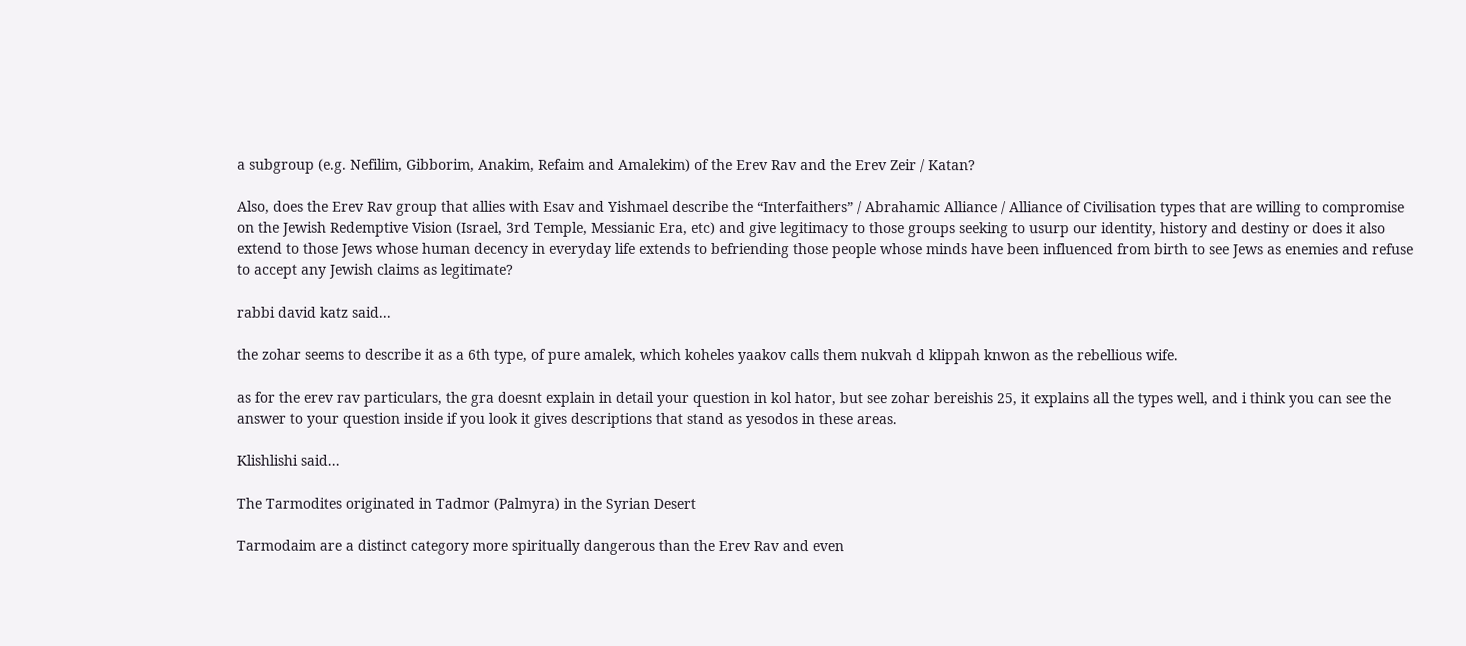a subgroup (e.g. Nefilim, Gibborim, Anakim, Refaim and Amalekim) of the Erev Rav and the Erev Zeir / Katan?

Also, does the Erev Rav group that allies with Esav and Yishmael describe the “Interfaithers” / Abrahamic Alliance / Alliance of Civilisation types that are willing to compromise on the Jewish Redemptive Vision (Israel, 3rd Temple, Messianic Era, etc) and give legitimacy to those groups seeking to usurp our identity, history and destiny or does it also extend to those Jews whose human decency in everyday life extends to befriending those people whose minds have been influenced from birth to see Jews as enemies and refuse to accept any Jewish claims as legitimate?

rabbi david katz said...

the zohar seems to describe it as a 6th type, of pure amalek, which koheles yaakov calls them nukvah d klippah knwon as the rebellious wife.

as for the erev rav particulars, the gra doesnt explain in detail your question in kol hator, but see zohar bereishis 25, it explains all the types well, and i think you can see the answer to your question inside if you look it gives descriptions that stand as yesodos in these areas.

Klishlishi said...

The Tarmodites originated in Tadmor (Palmyra) in the Syrian Desert

Tarmodaim are a distinct category more spiritually dangerous than the Erev Rav and even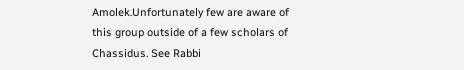Amolek.Unfortunately few are aware of this group outside of a few scholars of Chassidus. See Rabbi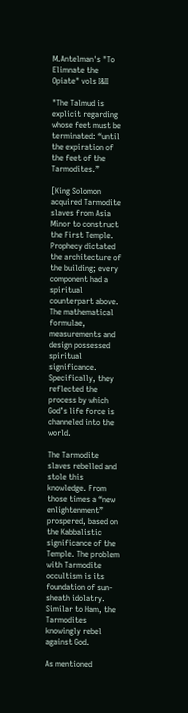M.Antelman's "To Elimnate the Opiate" vols I&II

"The Talmud is explicit regarding whose feet must be terminated: “until the expiration of the feet of the Tarmodites.”

[King Solomon acquired Tarmodite slaves from Asia Minor to construct the First Temple. Prophecy dictated the architecture of the building; every component had a spiritual counterpart above. The mathematical formulae, measurements and design possessed spiritual significance. Specifically, they reflected the process by which God’s life force is channeled into the world.

The Tarmodite slaves rebelled and stole this knowledge. From those times a “new enlightenment” prospered, based on the Kabbalistic significance of the Temple. The problem with Tarmodite occultism is its foundation of sun-sheath idolatry. Similar to Ham, the Tarmodites knowingly rebel against God.

As mentioned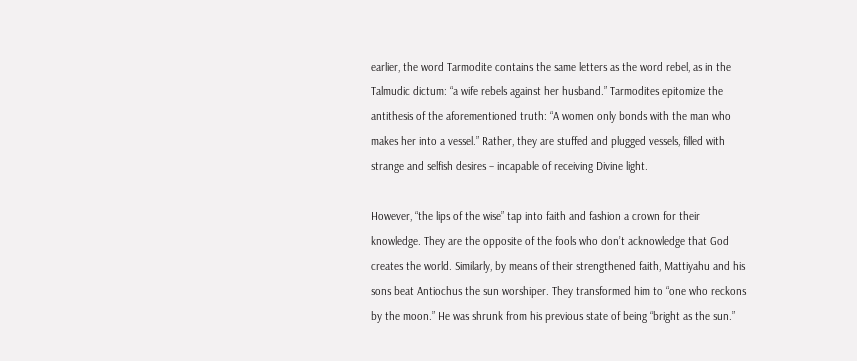earlier, the word Tarmodite contains the same letters as the word rebel, as in the Talmudic dictum: “a wife rebels against her husband.” Tarmodites epitomize the antithesis of the aforementioned truth: “A women only bonds with the man who makes her into a vessel.” Rather, they are stuffed and plugged vessels, filled with strange and selfish desires – incapable of receiving Divine light.

However, “the lips of the wise” tap into faith and fashion a crown for their knowledge. They are the opposite of the fools who don’t acknowledge that God creates the world. Similarly, by means of their strengthened faith, Mattiyahu and his sons beat Antiochus the sun worshiper. They transformed him to “one who reckons by the moon.” He was shrunk from his previous state of being “bright as the sun.”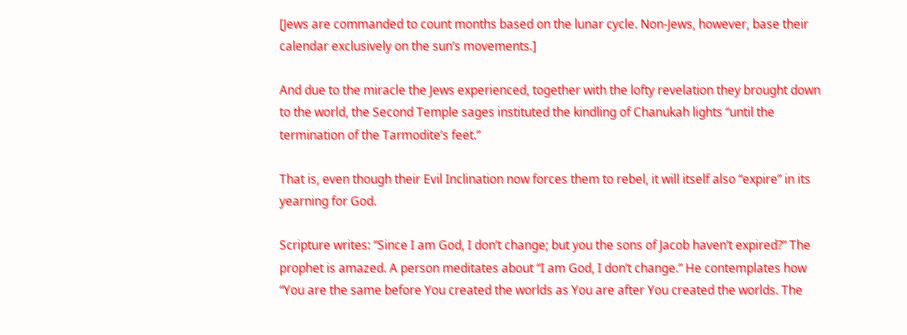[Jews are commanded to count months based on the lunar cycle. Non-Jews, however, base their calendar exclusively on the sun’s movements.]

And due to the miracle the Jews experienced, together with the lofty revelation they brought down to the world, the Second Temple sages instituted the kindling of Chanukah lights “until the termination of the Tarmodite’s feet.”

That is, even though their Evil Inclination now forces them to rebel, it will itself also “expire” in its yearning for God.

Scripture writes: “Since I am God, I don’t change; but you the sons of Jacob haven’t expired?” The prophet is amazed. A person meditates about “I am God, I don’t change.” He contemplates how “You are the same before You created the worlds as You are after You created the worlds. The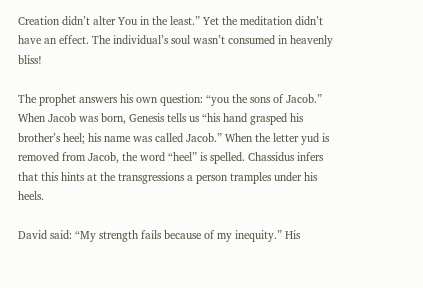Creation didn’t alter You in the least.” Yet the meditation didn’t have an effect. The individual’s soul wasn’t consumed in heavenly bliss!

The prophet answers his own question: “you the sons of Jacob.” When Jacob was born, Genesis tells us “his hand grasped his brother’s heel; his name was called Jacob.” When the letter yud is removed from Jacob, the word “heel” is spelled. Chassidus infers that this hints at the transgressions a person tramples under his heels.

David said: “My strength fails because of my inequity.” His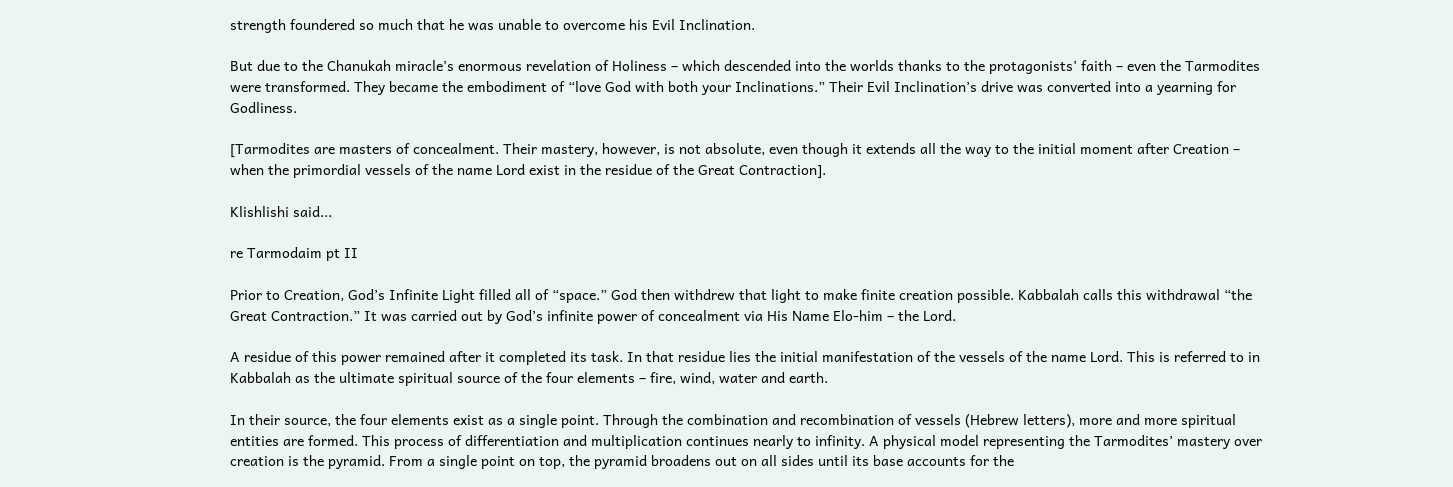strength foundered so much that he was unable to overcome his Evil Inclination.

But due to the Chanukah miracle’s enormous revelation of Holiness – which descended into the worlds thanks to the protagonists’ faith – even the Tarmodites were transformed. They became the embodiment of “love God with both your Inclinations.” Their Evil Inclination’s drive was converted into a yearning for Godliness.

[Tarmodites are masters of concealment. Their mastery, however, is not absolute, even though it extends all the way to the initial moment after Creation – when the primordial vessels of the name Lord exist in the residue of the Great Contraction].

Klishlishi said...

re Tarmodaim pt II

Prior to Creation, God’s Infinite Light filled all of “space.” God then withdrew that light to make finite creation possible. Kabbalah calls this withdrawal “the Great Contraction.” It was carried out by God’s infinite power of concealment via His Name Elo-him – the Lord.

A residue of this power remained after it completed its task. In that residue lies the initial manifestation of the vessels of the name Lord. This is referred to in Kabbalah as the ultimate spiritual source of the four elements – fire, wind, water and earth.

In their source, the four elements exist as a single point. Through the combination and recombination of vessels (Hebrew letters), more and more spiritual entities are formed. This process of differentiation and multiplication continues nearly to infinity. A physical model representing the Tarmodites’ mastery over creation is the pyramid. From a single point on top, the pyramid broadens out on all sides until its base accounts for the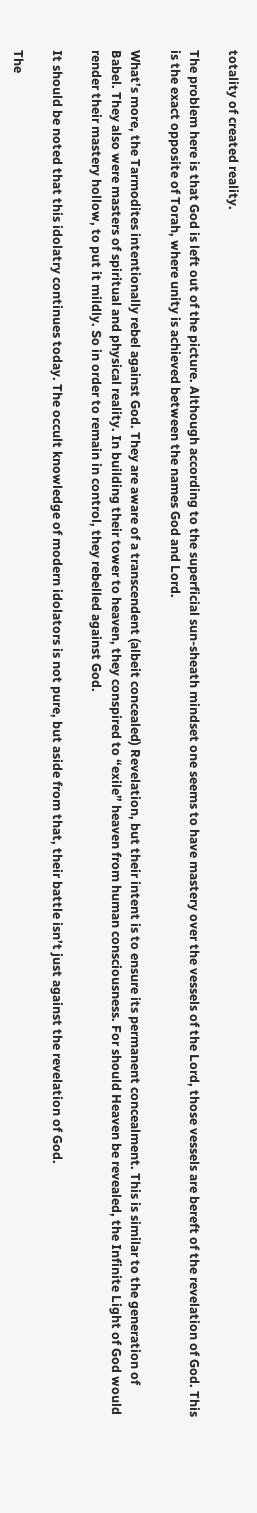totality of created reality.

The problem here is that God is left out of the picture. Although according to the superficial sun-sheath mindset one seems to have mastery over the vessels of the Lord, those vessels are bereft of the revelation of God. This is the exact opposite of Torah, where unity is achieved between the names God and Lord.

What’s more, the Tarmodites intentionally rebel against God. They are aware of a transcendent (albeit concealed) Revelation, but their intent is to ensure its permanent concealment. This is similar to the generation of Babel. They also were masters of spiritual and physical reality. In building their tower to heaven, they conspired to “exile” heaven from human consciousness. For should Heaven be revealed, the Infinite Light of God would render their mastery hollow, to put it mildly. So in order to remain in control, they rebelled against God.

It should be noted that this idolatry continues today. The occult knowledge of modern idolators is not pure, but aside from that, their battle isn’t just against the revelation of God.

The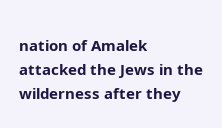nation of Amalek attacked the Jews in the wilderness after they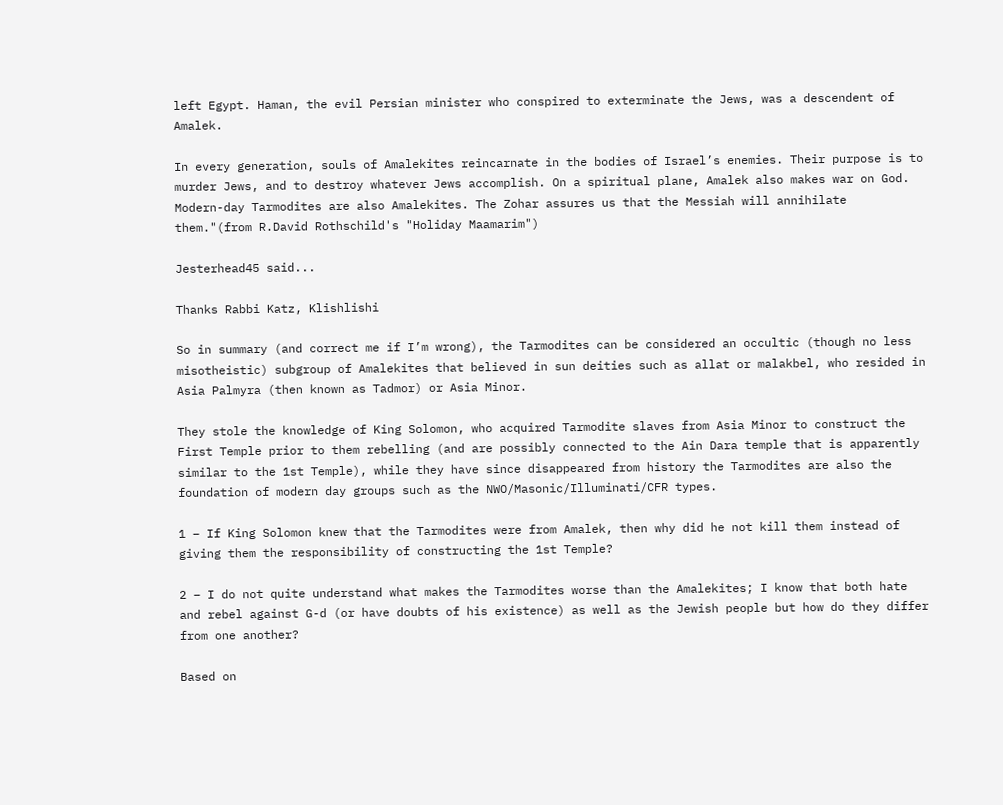left Egypt. Haman, the evil Persian minister who conspired to exterminate the Jews, was a descendent of Amalek.

In every generation, souls of Amalekites reincarnate in the bodies of Israel’s enemies. Their purpose is to murder Jews, and to destroy whatever Jews accomplish. On a spiritual plane, Amalek also makes war on God. Modern-day Tarmodites are also Amalekites. The Zohar assures us that the Messiah will annihilate them."(from R.David Rothschild's "Holiday Maamarim")

Jesterhead45 said...

Thanks Rabbi Katz, Klishlishi

So in summary (and correct me if I’m wrong), the Tarmodites can be considered an occultic (though no less misotheistic) subgroup of Amalekites that believed in sun deities such as allat or malakbel, who resided in Asia Palmyra (then known as Tadmor) or Asia Minor.

They stole the knowledge of King Solomon, who acquired Tarmodite slaves from Asia Minor to construct the First Temple prior to them rebelling (and are possibly connected to the Ain Dara temple that is apparently similar to the 1st Temple), while they have since disappeared from history the Tarmodites are also the foundation of modern day groups such as the NWO/Masonic/Illuminati/CFR types.

1 – If King Solomon knew that the Tarmodites were from Amalek, then why did he not kill them instead of giving them the responsibility of constructing the 1st Temple?

2 – I do not quite understand what makes the Tarmodites worse than the Amalekites; I know that both hate and rebel against G-d (or have doubts of his existence) as well as the Jewish people but how do they differ from one another?

Based on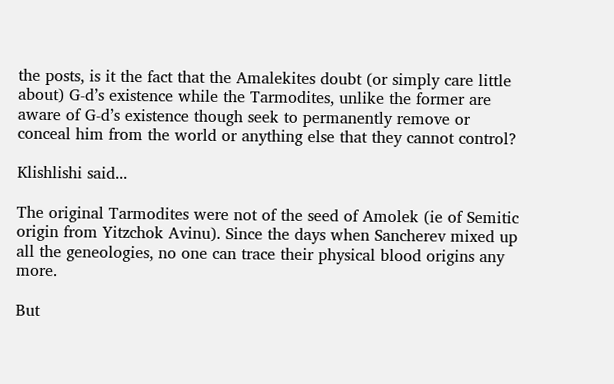the posts, is it the fact that the Amalekites doubt (or simply care little about) G-d’s existence while the Tarmodites, unlike the former are aware of G-d’s existence though seek to permanently remove or conceal him from the world or anything else that they cannot control?

Klishlishi said...

The original Tarmodites were not of the seed of Amolek (ie of Semitic origin from Yitzchok Avinu). Since the days when Sancherev mixed up all the geneologies, no one can trace their physical blood origins any more.

But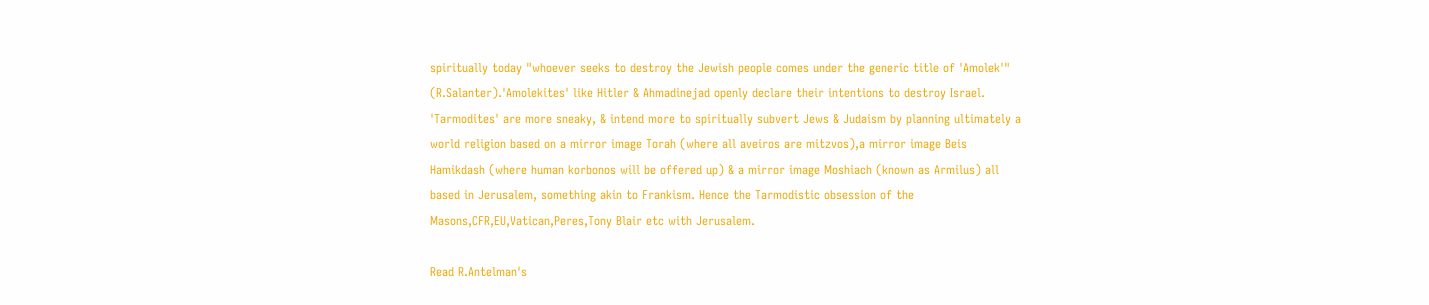spiritually today "whoever seeks to destroy the Jewish people comes under the generic title of 'Amolek'" (R.Salanter).'Amolekites' like Hitler & Ahmadinejad openly declare their intentions to destroy Israel. 'Tarmodites' are more sneaky, & intend more to spiritually subvert Jews & Judaism by planning ultimately a world religion based on a mirror image Torah (where all aveiros are mitzvos),a mirror image Beis Hamikdash (where human korbonos will be offered up) & a mirror image Moshiach (known as Armilus) all based in Jerusalem, something akin to Frankism. Hence the Tarmodistic obsession of the Masons,CFR,EU,Vatican,Peres,Tony Blair etc with Jerusalem.

Read R.Antelman's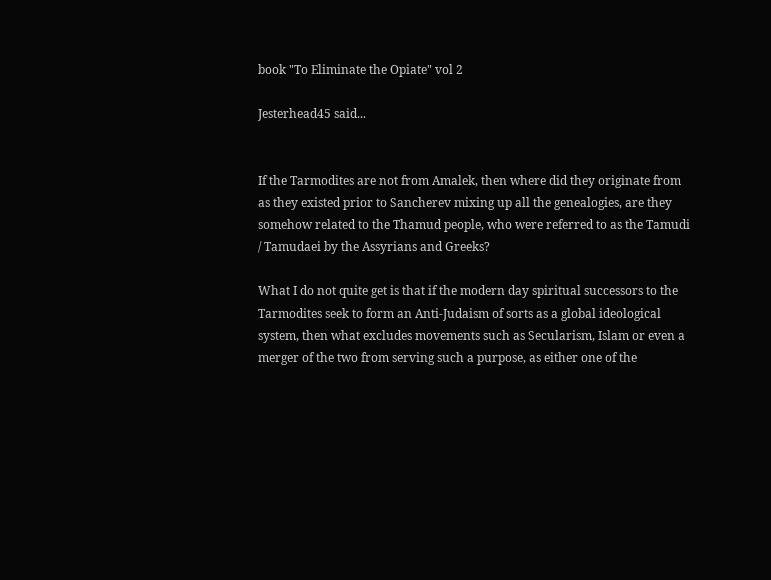book "To Eliminate the Opiate" vol 2

Jesterhead45 said...


If the Tarmodites are not from Amalek, then where did they originate from as they existed prior to Sancherev mixing up all the genealogies, are they somehow related to the Thamud people, who were referred to as the Tamudi / Tamudaei by the Assyrians and Greeks?

What I do not quite get is that if the modern day spiritual successors to the Tarmodites seek to form an Anti-Judaism of sorts as a global ideological system, then what excludes movements such as Secularism, Islam or even a merger of the two from serving such a purpose, as either one of the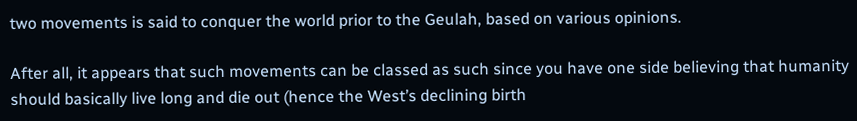two movements is said to conquer the world prior to the Geulah, based on various opinions.

After all, it appears that such movements can be classed as such since you have one side believing that humanity should basically live long and die out (hence the West’s declining birth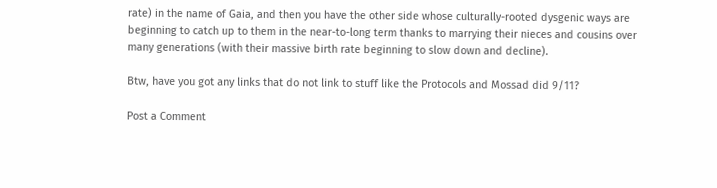rate) in the name of Gaia, and then you have the other side whose culturally-rooted dysgenic ways are beginning to catch up to them in the near-to-long term thanks to marrying their nieces and cousins over many generations (with their massive birth rate beginning to slow down and decline).

Btw, have you got any links that do not link to stuff like the Protocols and Mossad did 9/11?

Post a Comment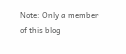Note: Only a member of this blog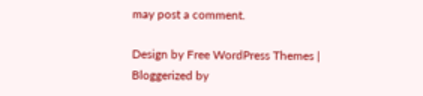may post a comment.

Design by Free WordPress Themes | Bloggerized by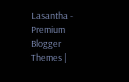Lasantha - Premium Blogger Themes |